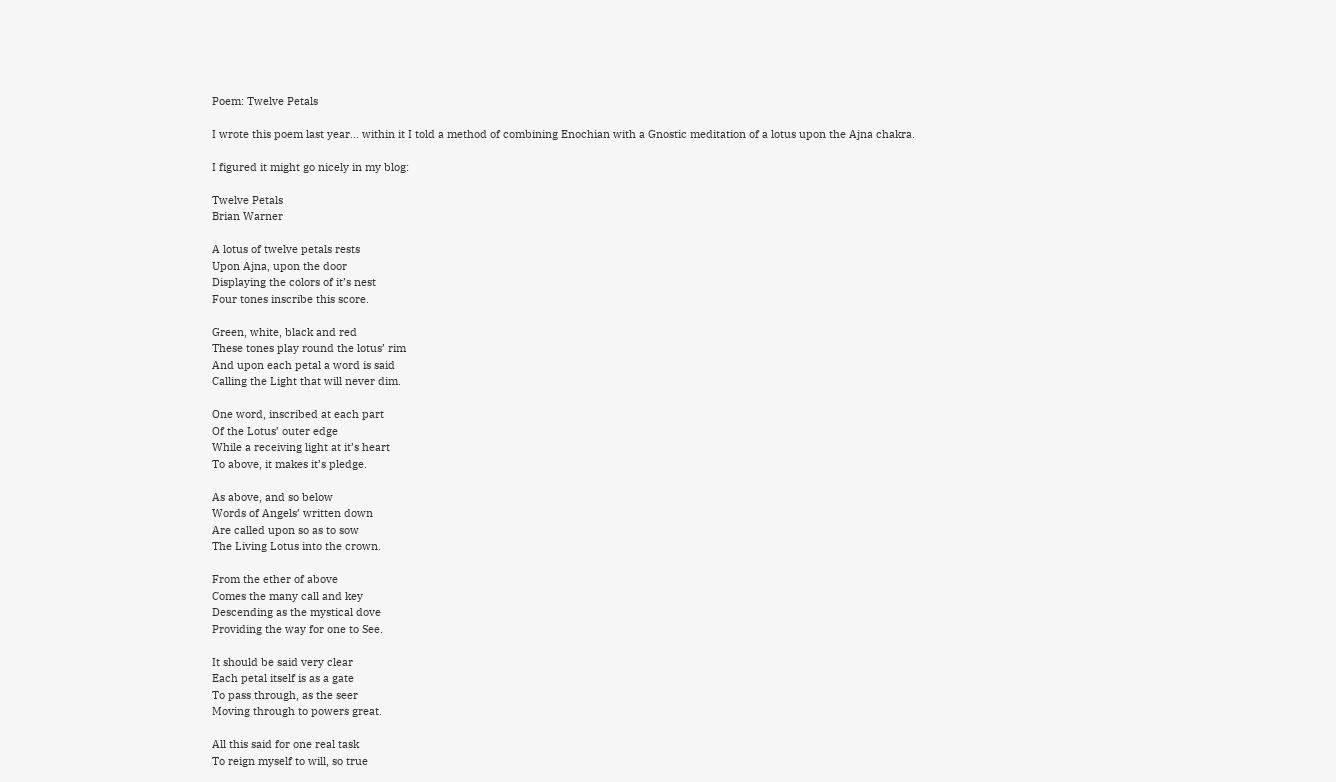Poem: Twelve Petals

I wrote this poem last year... within it I told a method of combining Enochian with a Gnostic meditation of a lotus upon the Ajna chakra.

I figured it might go nicely in my blog:

Twelve Petals
Brian Warner

A lotus of twelve petals rests
Upon Ajna, upon the door
Displaying the colors of it’s nest
Four tones inscribe this score.

Green, white, black and red
These tones play round the lotus’ rim
And upon each petal a word is said
Calling the Light that will never dim.

One word, inscribed at each part
Of the Lotus’ outer edge
While a receiving light at it’s heart
To above, it makes it’s pledge.

As above, and so below
Words of Angels’ written down
Are called upon so as to sow
The Living Lotus into the crown.

From the ether of above
Comes the many call and key
Descending as the mystical dove
Providing the way for one to See.

It should be said very clear
Each petal itself is as a gate
To pass through, as the seer
Moving through to powers great.

All this said for one real task
To reign myself to will, so true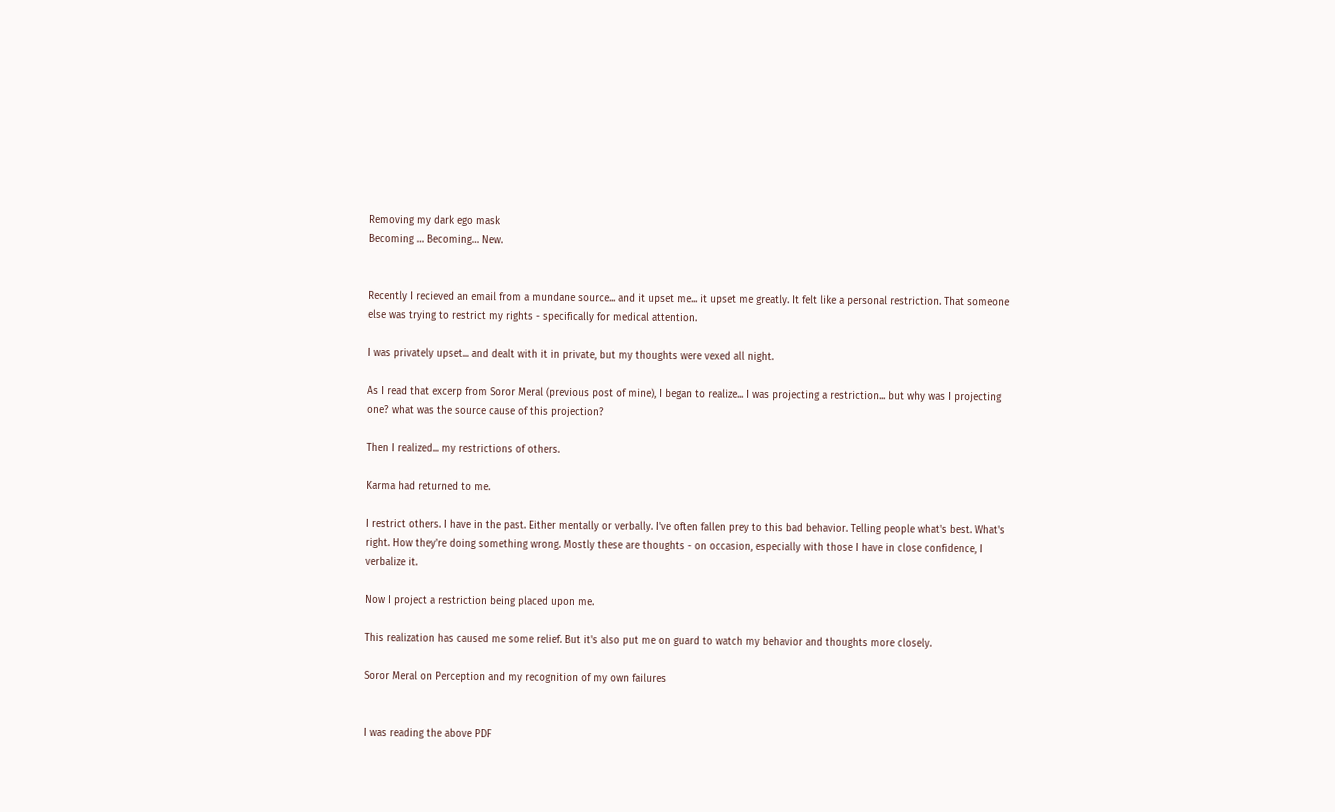Removing my dark ego mask
Becoming … Becoming… New.


Recently I recieved an email from a mundane source... and it upset me... it upset me greatly. It felt like a personal restriction. That someone else was trying to restrict my rights - specifically for medical attention.

I was privately upset... and dealt with it in private, but my thoughts were vexed all night.

As I read that excerp from Soror Meral (previous post of mine), I began to realize... I was projecting a restriction... but why was I projecting one? what was the source cause of this projection?

Then I realized... my restrictions of others.

Karma had returned to me.

I restrict others. I have in the past. Either mentally or verbally. I've often fallen prey to this bad behavior. Telling people what's best. What's right. How they're doing something wrong. Mostly these are thoughts - on occasion, especially with those I have in close confidence, I verbalize it.

Now I project a restriction being placed upon me.

This realization has caused me some relief. But it's also put me on guard to watch my behavior and thoughts more closely.

Soror Meral on Perception and my recognition of my own failures


I was reading the above PDF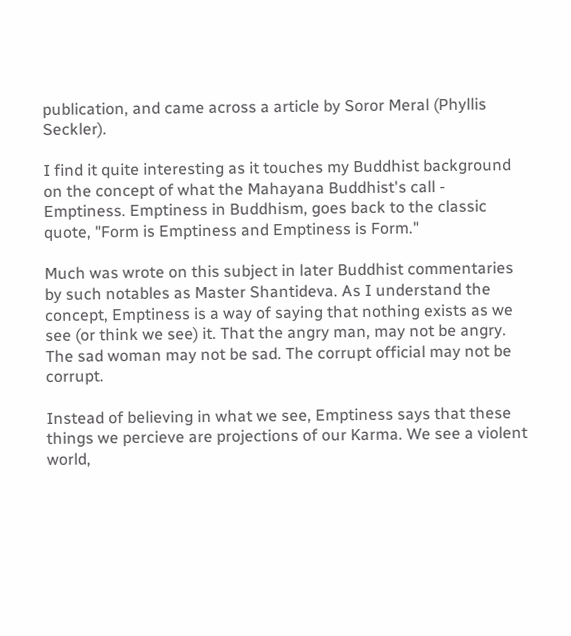publication, and came across a article by Soror Meral (Phyllis Seckler).

I find it quite interesting as it touches my Buddhist background on the concept of what the Mahayana Buddhist's call - Emptiness. Emptiness in Buddhism, goes back to the classic quote, "Form is Emptiness and Emptiness is Form."

Much was wrote on this subject in later Buddhist commentaries by such notables as Master Shantideva. As I understand the concept, Emptiness is a way of saying that nothing exists as we see (or think we see) it. That the angry man, may not be angry. The sad woman may not be sad. The corrupt official may not be corrupt.

Instead of believing in what we see, Emptiness says that these things we percieve are projections of our Karma. We see a violent world,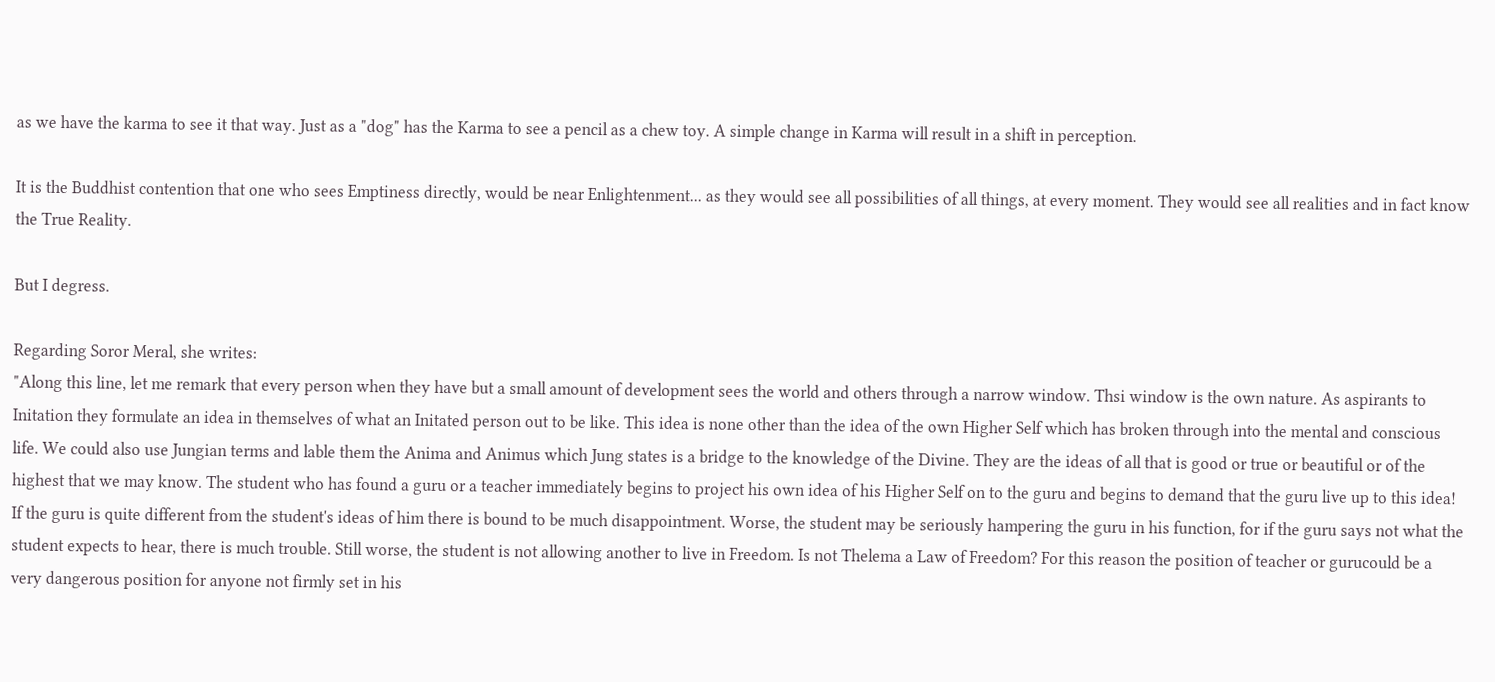as we have the karma to see it that way. Just as a "dog" has the Karma to see a pencil as a chew toy. A simple change in Karma will result in a shift in perception.

It is the Buddhist contention that one who sees Emptiness directly, would be near Enlightenment... as they would see all possibilities of all things, at every moment. They would see all realities and in fact know the True Reality.

But I degress.

Regarding Soror Meral, she writes:
"Along this line, let me remark that every person when they have but a small amount of development sees the world and others through a narrow window. Thsi window is the own nature. As aspirants to Initation they formulate an idea in themselves of what an Initated person out to be like. This idea is none other than the idea of the own Higher Self which has broken through into the mental and conscious life. We could also use Jungian terms and lable them the Anima and Animus which Jung states is a bridge to the knowledge of the Divine. They are the ideas of all that is good or true or beautiful or of the highest that we may know. The student who has found a guru or a teacher immediately begins to project his own idea of his Higher Self on to the guru and begins to demand that the guru live up to this idea! If the guru is quite different from the student's ideas of him there is bound to be much disappointment. Worse, the student may be seriously hampering the guru in his function, for if the guru says not what the student expects to hear, there is much trouble. Still worse, the student is not allowing another to live in Freedom. Is not Thelema a Law of Freedom? For this reason the position of teacher or gurucould be a very dangerous position for anyone not firmly set in his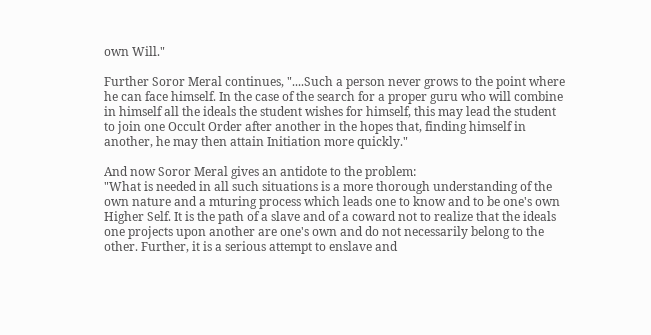own Will."

Further Soror Meral continues, "....Such a person never grows to the point where he can face himself. In the case of the search for a proper guru who will combine in himself all the ideals the student wishes for himself, this may lead the student to join one Occult Order after another in the hopes that, finding himself in another, he may then attain Initiation more quickly."

And now Soror Meral gives an antidote to the problem:
"What is needed in all such situations is a more thorough understanding of the own nature and a mturing process which leads one to know and to be one's own Higher Self. It is the path of a slave and of a coward not to realize that the ideals one projects upon another are one's own and do not necessarily belong to the other. Further, it is a serious attempt to enslave and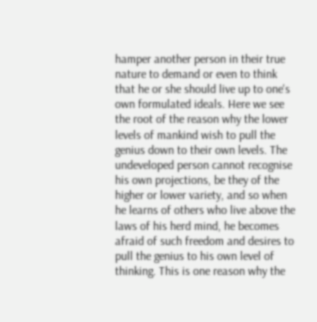hamper another person in their true nature to demand or even to think that he or she should live up to one's own formulated ideals. Here we see the root of the reason why the lower levels of mankind wish to pull the genius down to their own levels. The undeveloped person cannot recognise his own projections, be they of the higher or lower variety, and so when he learns of others who live above the laws of his herd mind, he becomes afraid of such freedom and desires to pull the genius to his own level of thinking. This is one reason why the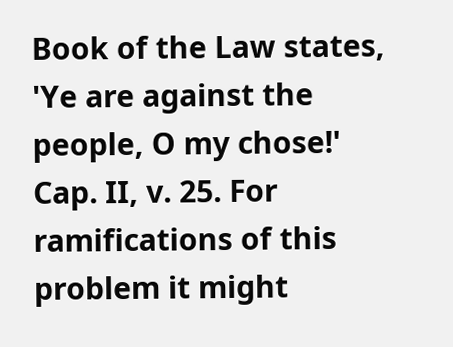Book of the Law states, 'Ye are against the people, O my chose!' Cap. II, v. 25. For ramifications of this problem it might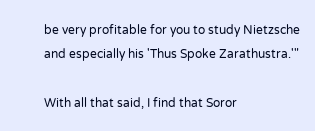be very profitable for you to study Nietzsche and especially his 'Thus Spoke Zarathustra.'"

With all that said, I find that Soror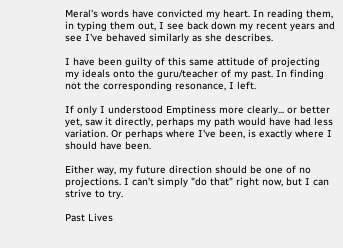Meral's words have convicted my heart. In reading them, in typing them out, I see back down my recent years and see I've behaved similarly as she describes.

I have been guilty of this same attitude of projecting my ideals onto the guru/teacher of my past. In finding not the corresponding resonance, I left.

If only I understood Emptiness more clearly... or better yet, saw it directly, perhaps my path would have had less variation. Or perhaps where I've been, is exactly where I should have been.

Either way, my future direction should be one of no projections. I can't simply "do that" right now, but I can strive to try.

Past Lives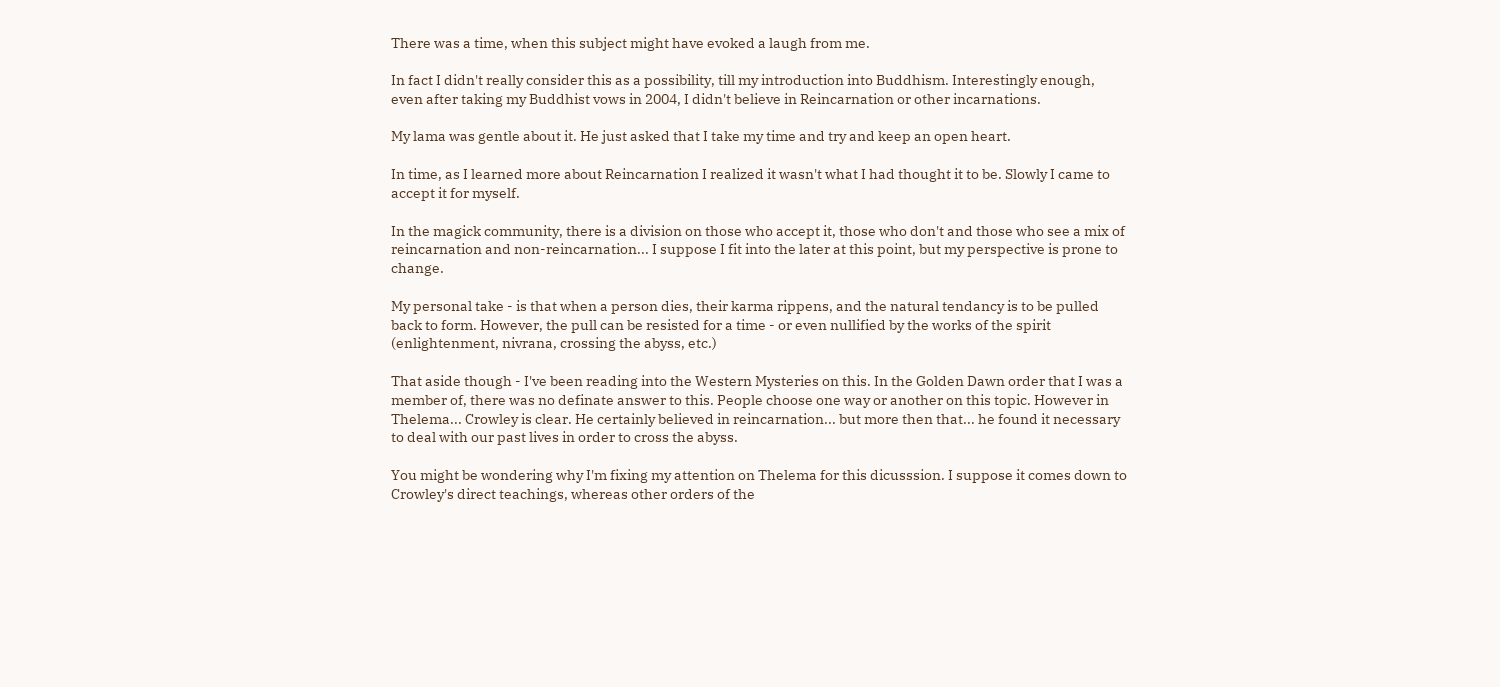There was a time, when this subject might have evoked a laugh from me.

In fact I didn't really consider this as a possibility, till my introduction into Buddhism. Interestingly enough, even after taking my Buddhist vows in 2004, I didn't believe in Reincarnation or other incarnations.

My lama was gentle about it. He just asked that I take my time and try and keep an open heart.

In time, as I learned more about Reincarnation I realized it wasn't what I had thought it to be. Slowly I came to accept it for myself.

In the magick community, there is a division on those who accept it, those who don't and those who see a mix of reincarnation and non-reincarnation... I suppose I fit into the later at this point, but my perspective is prone to change.

My personal take - is that when a person dies, their karma rippens, and the natural tendancy is to be pulled back to form. However, the pull can be resisted for a time - or even nullified by the works of the spirit (enlightenment, nivrana, crossing the abyss, etc.)

That aside though - I've been reading into the Western Mysteries on this. In the Golden Dawn order that I was a member of, there was no definate answer to this. People choose one way or another on this topic. However in Thelema... Crowley is clear. He certainly believed in reincarnation... but more then that... he found it necessary to deal with our past lives in order to cross the abyss.

You might be wondering why I'm fixing my attention on Thelema for this dicusssion. I suppose it comes down to Crowley's direct teachings, whereas other orders of the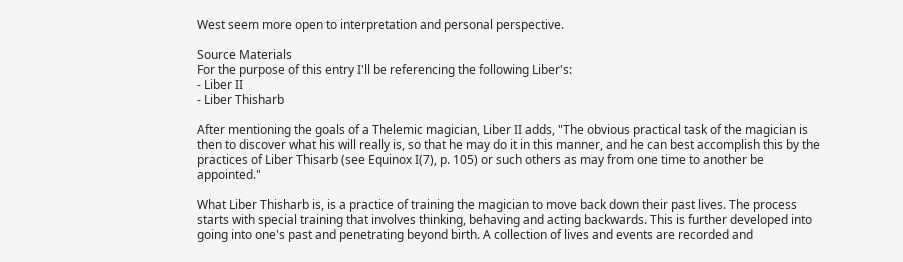West seem more open to interpretation and personal perspective.

Source Materials
For the purpose of this entry I'll be referencing the following Liber's:
- Liber II
- Liber Thisharb

After mentioning the goals of a Thelemic magician, Liber II adds, "The obvious practical task of the magician is then to discover what his will really is, so that he may do it in this manner, and he can best accomplish this by the practices of Liber Thisarb (see Equinox I(7), p. 105) or such others as may from one time to another be appointed."

What Liber Thisharb is, is a practice of training the magician to move back down their past lives. The process starts with special training that involves thinking, behaving and acting backwards. This is further developed into going into one's past and penetrating beyond birth. A collection of lives and events are recorded and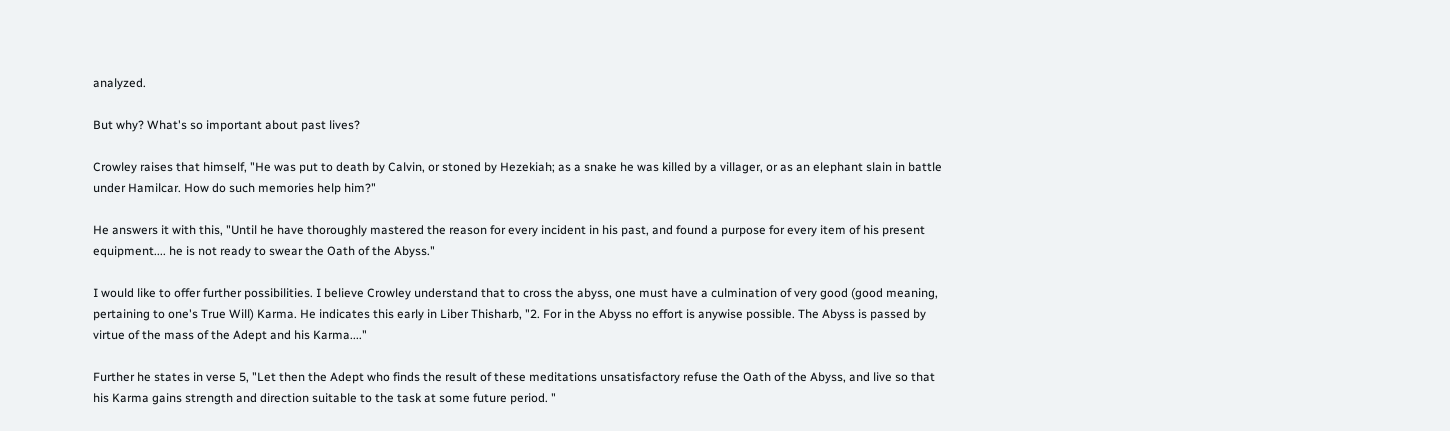analyzed.

But why? What's so important about past lives?

Crowley raises that himself, "He was put to death by Calvin, or stoned by Hezekiah; as a snake he was killed by a villager, or as an elephant slain in battle under Hamilcar. How do such memories help him?"

He answers it with this, "Until he have thoroughly mastered the reason for every incident in his past, and found a purpose for every item of his present equipment.... he is not ready to swear the Oath of the Abyss."

I would like to offer further possibilities. I believe Crowley understand that to cross the abyss, one must have a culmination of very good (good meaning, pertaining to one's True Will) Karma. He indicates this early in Liber Thisharb, "2. For in the Abyss no effort is anywise possible. The Abyss is passed by virtue of the mass of the Adept and his Karma...."

Further he states in verse 5, "Let then the Adept who finds the result of these meditations unsatisfactory refuse the Oath of the Abyss, and live so that his Karma gains strength and direction suitable to the task at some future period. "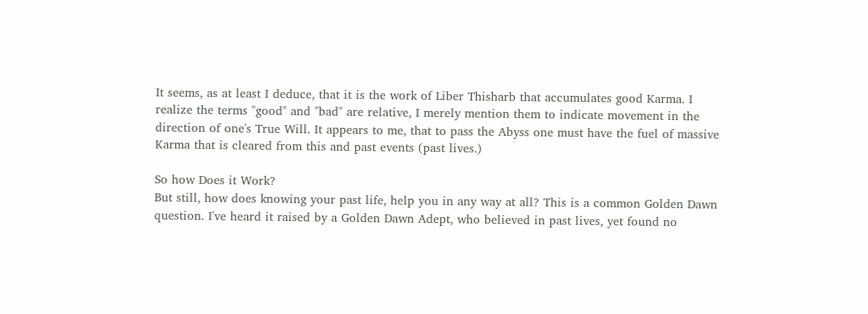It seems, as at least I deduce, that it is the work of Liber Thisharb that accumulates good Karma. I realize the terms "good" and "bad" are relative, I merely mention them to indicate movement in the direction of one's True Will. It appears to me, that to pass the Abyss one must have the fuel of massive Karma that is cleared from this and past events (past lives.)

So how Does it Work?
But still, how does knowing your past life, help you in any way at all? This is a common Golden Dawn question. I've heard it raised by a Golden Dawn Adept, who believed in past lives, yet found no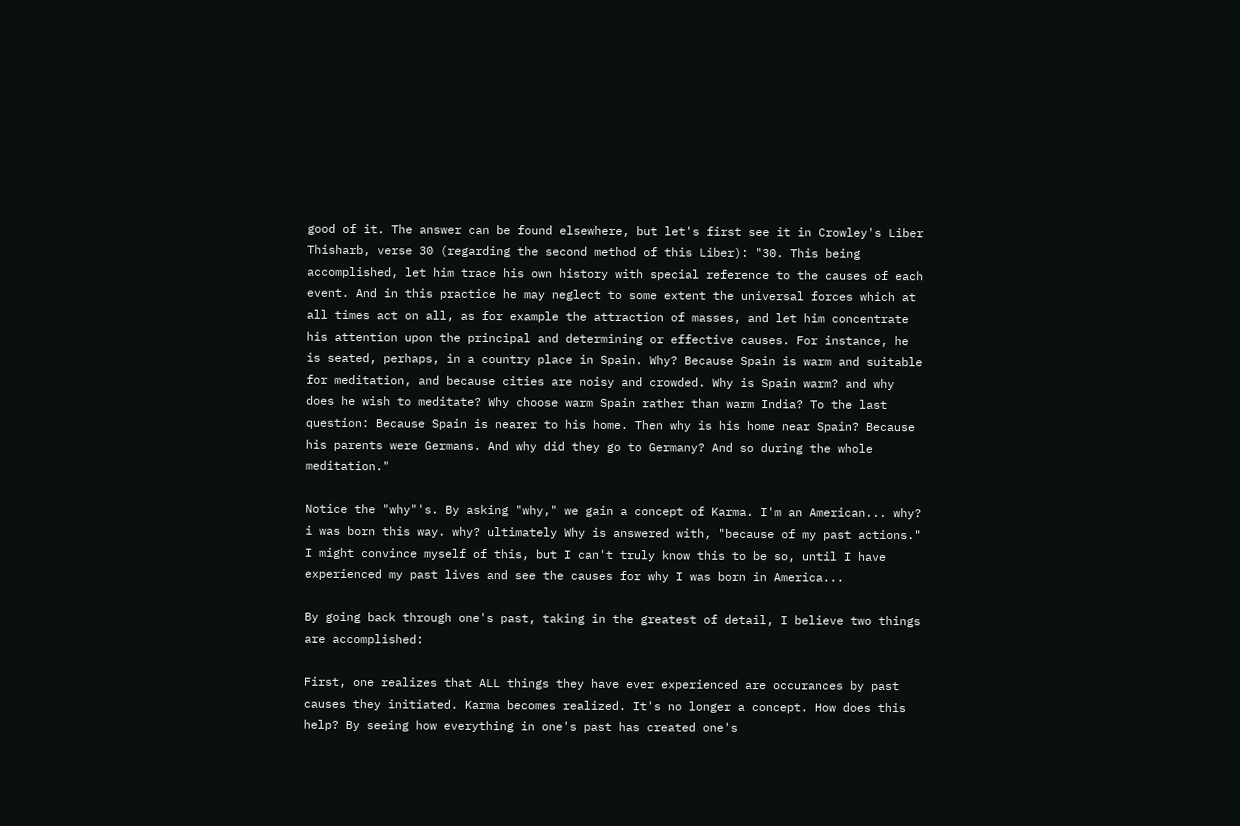good of it. The answer can be found elsewhere, but let's first see it in Crowley's Liber Thisharb, verse 30 (regarding the second method of this Liber): "30. This being accomplished, let him trace his own history with special reference to the causes of each event. And in this practice he may neglect to some extent the universal forces which at all times act on all, as for example the attraction of masses, and let him concentrate his attention upon the principal and determining or effective causes. For instance, he is seated, perhaps, in a country place in Spain. Why? Because Spain is warm and suitable for meditation, and because cities are noisy and crowded. Why is Spain warm? and why does he wish to meditate? Why choose warm Spain rather than warm India? To the last question: Because Spain is nearer to his home. Then why is his home near Spain? Because his parents were Germans. And why did they go to Germany? And so during the whole meditation."

Notice the "why"'s. By asking "why," we gain a concept of Karma. I'm an American... why? i was born this way. why? ultimately Why is answered with, "because of my past actions." I might convince myself of this, but I can't truly know this to be so, until I have experienced my past lives and see the causes for why I was born in America...

By going back through one's past, taking in the greatest of detail, I believe two things are accomplished:

First, one realizes that ALL things they have ever experienced are occurances by past causes they initiated. Karma becomes realized. It's no longer a concept. How does this help? By seeing how everything in one's past has created one's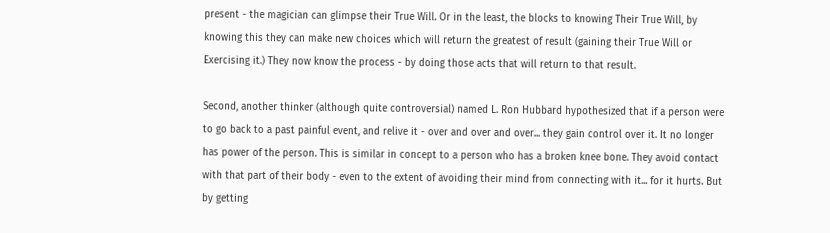present - the magician can glimpse their True Will. Or in the least, the blocks to knowing Their True Will, by knowing this they can make new choices which will return the greatest of result (gaining their True Will or Exercising it.) They now know the process - by doing those acts that will return to that result.

Second, another thinker (although quite controversial) named L. Ron Hubbard hypothesized that if a person were to go back to a past painful event, and relive it - over and over and over... they gain control over it. It no longer has power of the person. This is similar in concept to a person who has a broken knee bone. They avoid contact with that part of their body - even to the extent of avoiding their mind from connecting with it... for it hurts. But by getting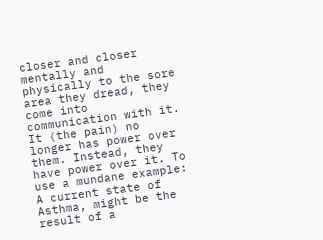closer and closer mentally and physically to the sore area they dread, they come into communication with it. It (the pain) no longer has power over them. Instead, they have power over it. To use a mundane example: A current state of Asthma, might be the result of a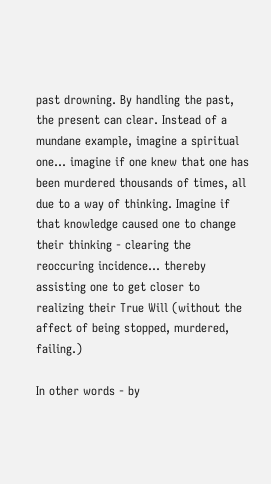past drowning. By handling the past, the present can clear. Instead of a mundane example, imagine a spiritual one... imagine if one knew that one has been murdered thousands of times, all due to a way of thinking. Imagine if that knowledge caused one to change their thinking - clearing the reoccuring incidence... thereby assisting one to get closer to realizing their True Will (without the affect of being stopped, murdered, failing.)

In other words - by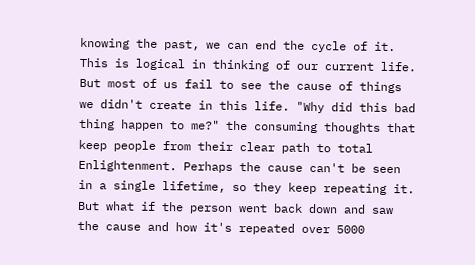knowing the past, we can end the cycle of it. This is logical in thinking of our current life. But most of us fail to see the cause of things we didn't create in this life. "Why did this bad thing happen to me?" the consuming thoughts that keep people from their clear path to total Enlightenment. Perhaps the cause can't be seen in a single lifetime, so they keep repeating it. But what if the person went back down and saw the cause and how it's repeated over 5000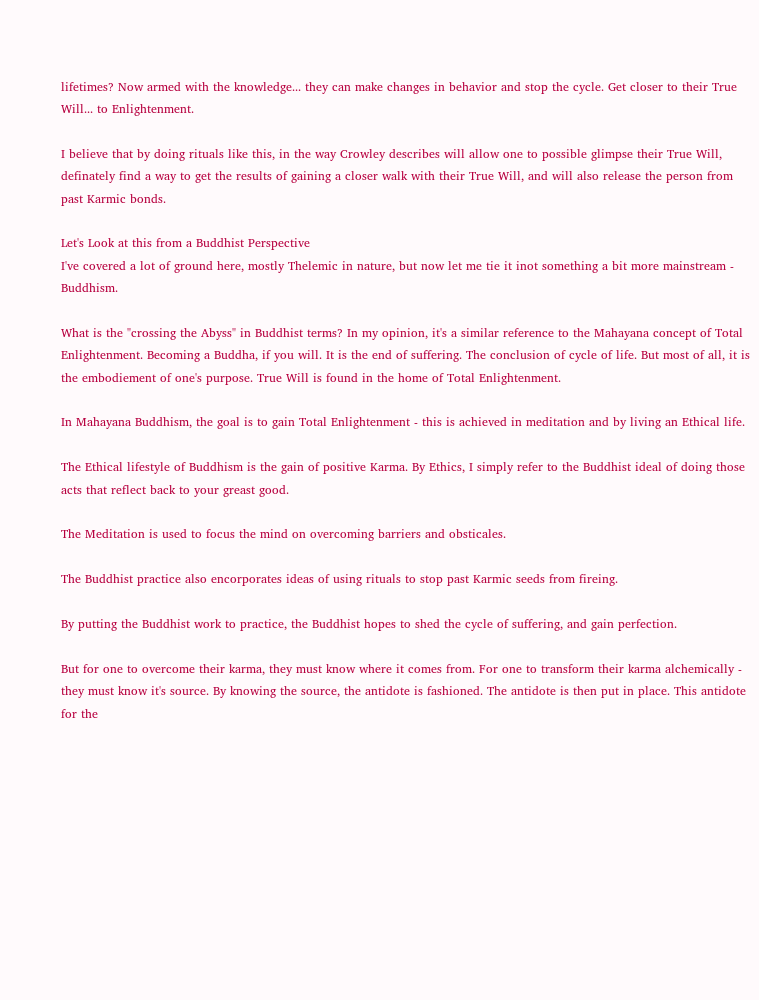lifetimes? Now armed with the knowledge... they can make changes in behavior and stop the cycle. Get closer to their True Will... to Enlightenment.

I believe that by doing rituals like this, in the way Crowley describes will allow one to possible glimpse their True Will, definately find a way to get the results of gaining a closer walk with their True Will, and will also release the person from past Karmic bonds.

Let's Look at this from a Buddhist Perspective
I've covered a lot of ground here, mostly Thelemic in nature, but now let me tie it inot something a bit more mainstream - Buddhism.

What is the "crossing the Abyss" in Buddhist terms? In my opinion, it's a similar reference to the Mahayana concept of Total Enlightenment. Becoming a Buddha, if you will. It is the end of suffering. The conclusion of cycle of life. But most of all, it is the embodiement of one's purpose. True Will is found in the home of Total Enlightenment.

In Mahayana Buddhism, the goal is to gain Total Enlightenment - this is achieved in meditation and by living an Ethical life.

The Ethical lifestyle of Buddhism is the gain of positive Karma. By Ethics, I simply refer to the Buddhist ideal of doing those acts that reflect back to your greast good.

The Meditation is used to focus the mind on overcoming barriers and obsticales.

The Buddhist practice also encorporates ideas of using rituals to stop past Karmic seeds from fireing.

By putting the Buddhist work to practice, the Buddhist hopes to shed the cycle of suffering, and gain perfection.

But for one to overcome their karma, they must know where it comes from. For one to transform their karma alchemically - they must know it's source. By knowing the source, the antidote is fashioned. The antidote is then put in place. This antidote for the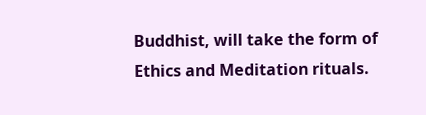Buddhist, will take the form of Ethics and Meditation rituals.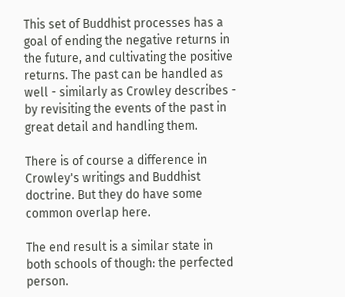This set of Buddhist processes has a goal of ending the negative returns in the future, and cultivating the positive returns. The past can be handled as well - similarly as Crowley describes - by revisiting the events of the past in great detail and handling them.

There is of course a difference in Crowley's writings and Buddhist doctrine. But they do have some common overlap here.

The end result is a similar state in both schools of though: the perfected person.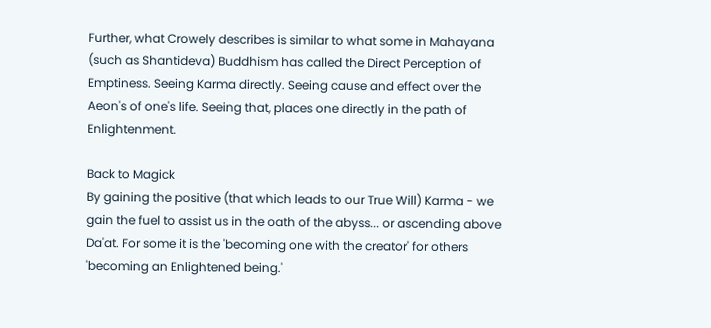Further, what Crowely describes is similar to what some in Mahayana (such as Shantideva) Buddhism has called the Direct Perception of Emptiness. Seeing Karma directly. Seeing cause and effect over the Aeon's of one's life. Seeing that, places one directly in the path of Enlightenment.

Back to Magick
By gaining the positive (that which leads to our True Will) Karma - we gain the fuel to assist us in the oath of the abyss... or ascending above Da'at. For some it is the 'becoming one with the creator' for others 'becoming an Enlightened being.'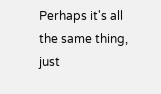Perhaps it's all the same thing, just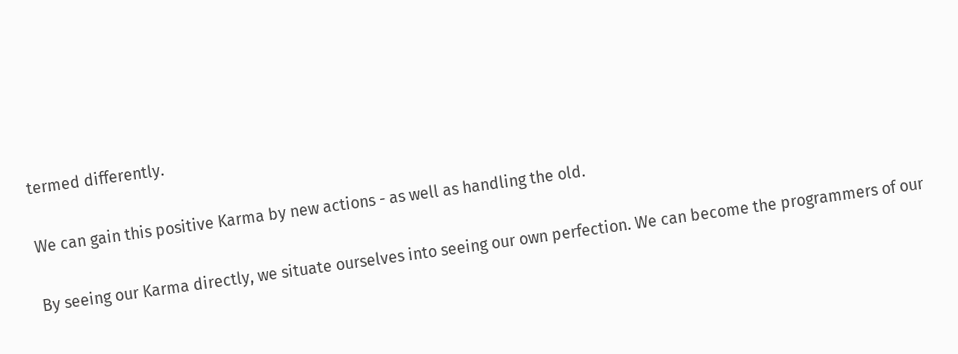termed differently.

We can gain this positive Karma by new actions - as well as handling the old.

By seeing our Karma directly, we situate ourselves into seeing our own perfection. We can become the programmers of our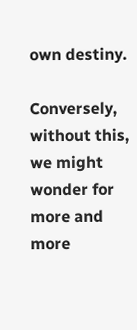own destiny.

Conversely, without this, we might wonder for more and more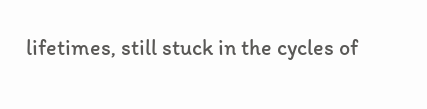lifetimes, still stuck in the cycles of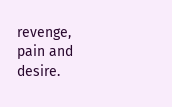revenge, pain and desire.